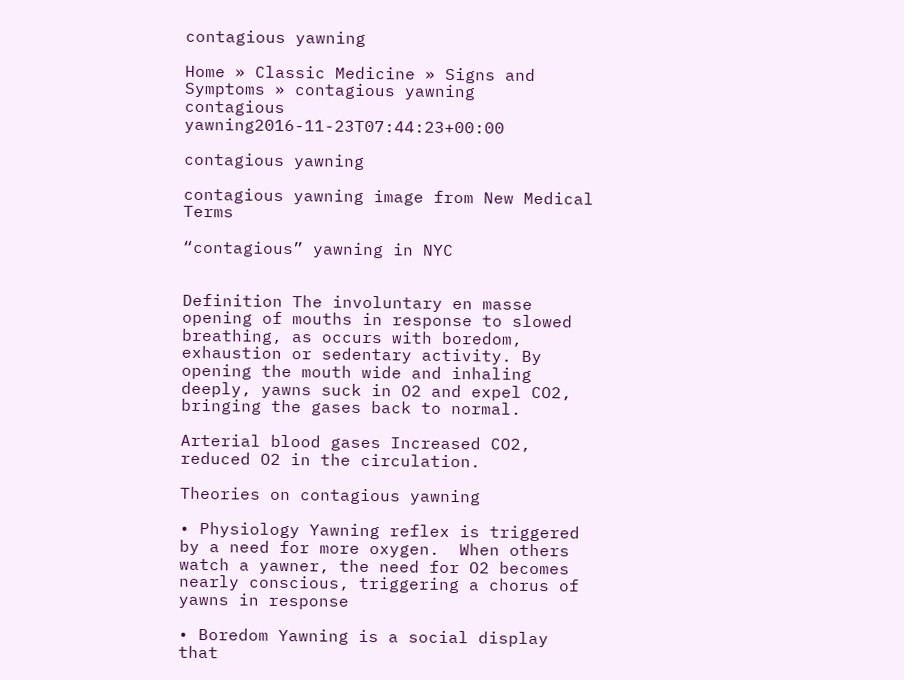contagious yawning

Home » Classic Medicine » Signs and Symptoms » contagious yawning
contagious yawning2016-11-23T07:44:23+00:00

contagious yawning

contagious yawning image from New Medical Terms

“contagious” yawning in NYC


Definition The involuntary en masse opening of mouths in response to slowed breathing, as occurs with boredom, exhaustion or sedentary activity. By opening the mouth wide and inhaling deeply, yawns suck in O2 and expel CO2, bringing the gases back to normal.

Arterial blood gases Increased CO2, reduced O2 in the circulation.

Theories on contagious yawning

• Physiology Yawning reflex is triggered by a need for more oxygen.  When others watch a yawner, the need for O2 becomes nearly conscious, triggering a chorus of yawns in response

• Boredom Yawning is a social display that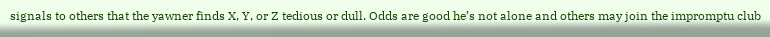signals to others that the yawner finds X, Y, or Z tedious or dull. Odds are good he’s not alone and others may join the impromptu club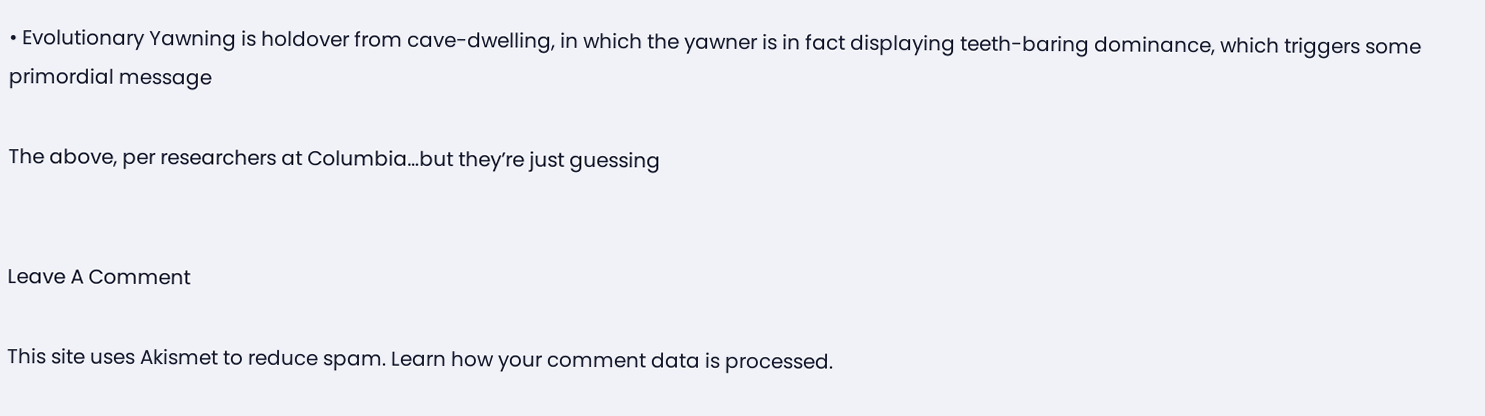• Evolutionary Yawning is holdover from cave-dwelling, in which the yawner is in fact displaying teeth-baring dominance, which triggers some primordial message

The above, per researchers at Columbia…but they’re just guessing


Leave A Comment

This site uses Akismet to reduce spam. Learn how your comment data is processed.